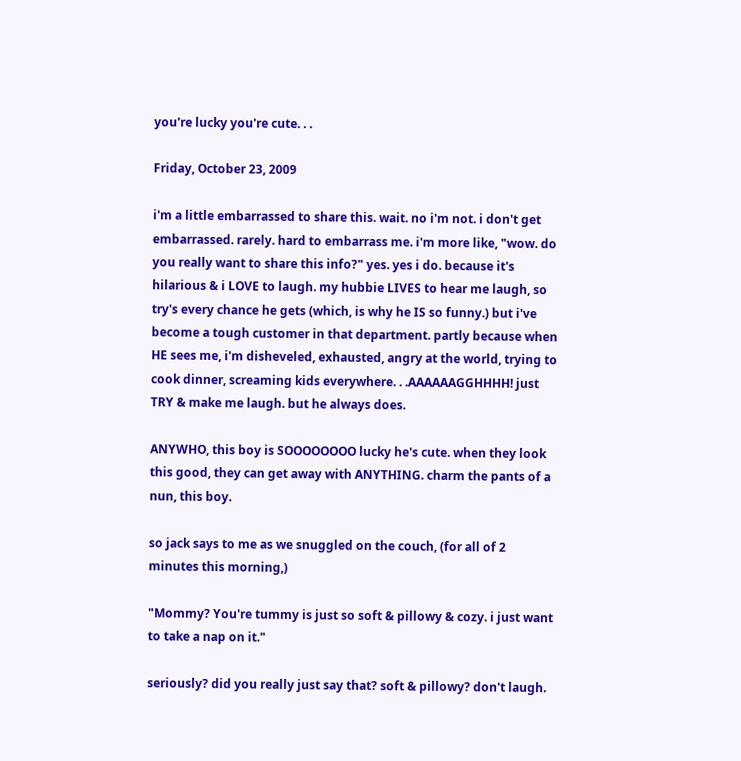you're lucky you're cute. . .

Friday, October 23, 2009

i'm a little embarrassed to share this. wait. no i'm not. i don't get embarrassed. rarely. hard to embarrass me. i'm more like, "wow. do you really want to share this info?" yes. yes i do. because it's hilarious & i LOVE to laugh. my hubbie LIVES to hear me laugh, so try's every chance he gets (which, is why he IS so funny.) but i've become a tough customer in that department. partly because when HE sees me, i'm disheveled, exhausted, angry at the world, trying to cook dinner, screaming kids everywhere. . .AAAAAAGGHHHH! just TRY & make me laugh. but he always does.

ANYWHO, this boy is SOOOOOOOO lucky he's cute. when they look this good, they can get away with ANYTHING. charm the pants of a nun, this boy.

so jack says to me as we snuggled on the couch, (for all of 2 minutes this morning,)

"Mommy? You're tummy is just so soft & pillowy & cozy. i just want to take a nap on it."

seriously? did you really just say that? soft & pillowy? don't laugh.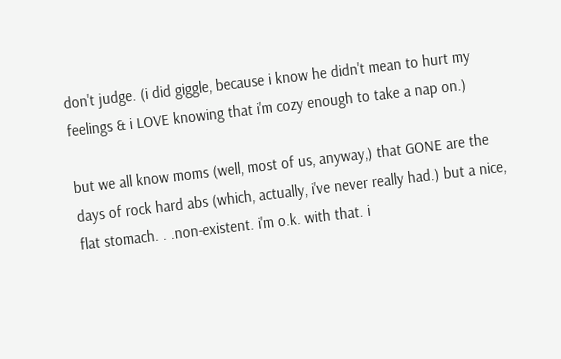don't judge. (i did giggle, because i know he didn't mean to hurt my feelings & i LOVE knowing that i'm cozy enough to take a nap on.)

but we all know moms (well, most of us, anyway,) that GONE are the days of rock hard abs (which, actually, i've never really had.) but a nice, flat stomach. . .non-existent. i'm o.k. with that. i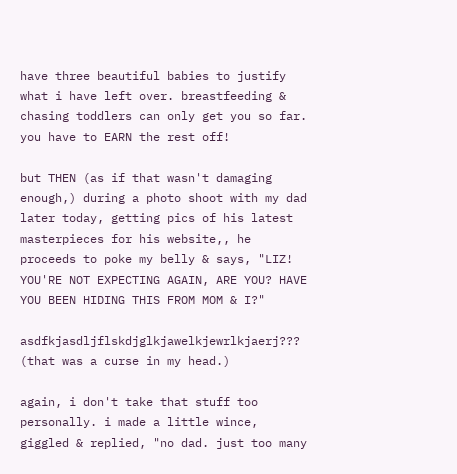have three beautiful babies to justify what i have left over. breastfeeding & chasing toddlers can only get you so far. you have to EARN the rest off!

but THEN (as if that wasn't damaging enough,) during a photo shoot with my dad later today, getting pics of his latest masterpieces for his website,, he proceeds to poke my belly & says, "LIZ! YOU'RE NOT EXPECTING AGAIN, ARE YOU? HAVE YOU BEEN HIDING THIS FROM MOM & I?"

asdfkjasdljflskdjglkjawelkjewrlkjaerj??? (that was a curse in my head.)

again, i don't take that stuff too personally. i made a little wince, giggled & replied, "no dad. just too many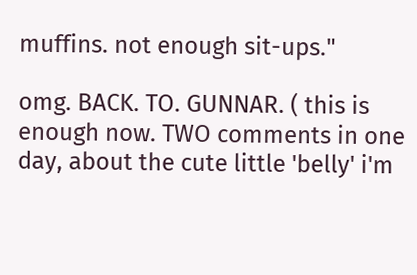muffins. not enough sit-ups."

omg. BACK. TO. GUNNAR. ( this is enough now. TWO comments in one day, about the cute little 'belly' i'm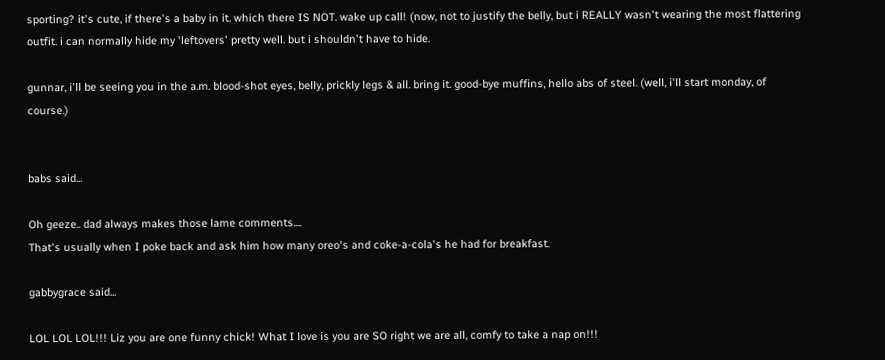sporting? it's cute, if there's a baby in it. which there IS NOT. wake up call! (now, not to justify the belly, but i REALLY wasn't wearing the most flattering outfit. i can normally hide my 'leftovers' pretty well. but i shouldn't have to hide.

gunnar, i'll be seeing you in the a.m. blood-shot eyes, belly, prickly legs & all. bring it. good-bye muffins, hello abs of steel. (well, i'll start monday, of course.)


babs said...

Oh geeze.. dad always makes those lame comments....
That's usually when I poke back and ask him how many oreo's and coke-a-cola's he had for breakfast.

gabbygrace said...

LOL LOL LOL!!! Liz you are one funny chick! What I love is you are SO right we are all, comfy to take a nap on!!!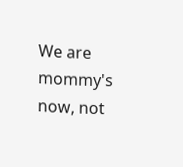We are mommy's now, not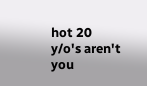hot 20 y/o's aren't you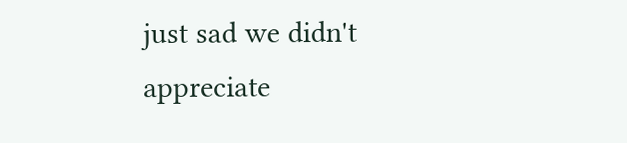just sad we didn't appreciate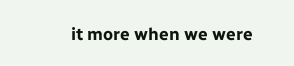it more when we were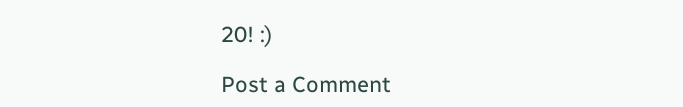20! :)

Post a Comment